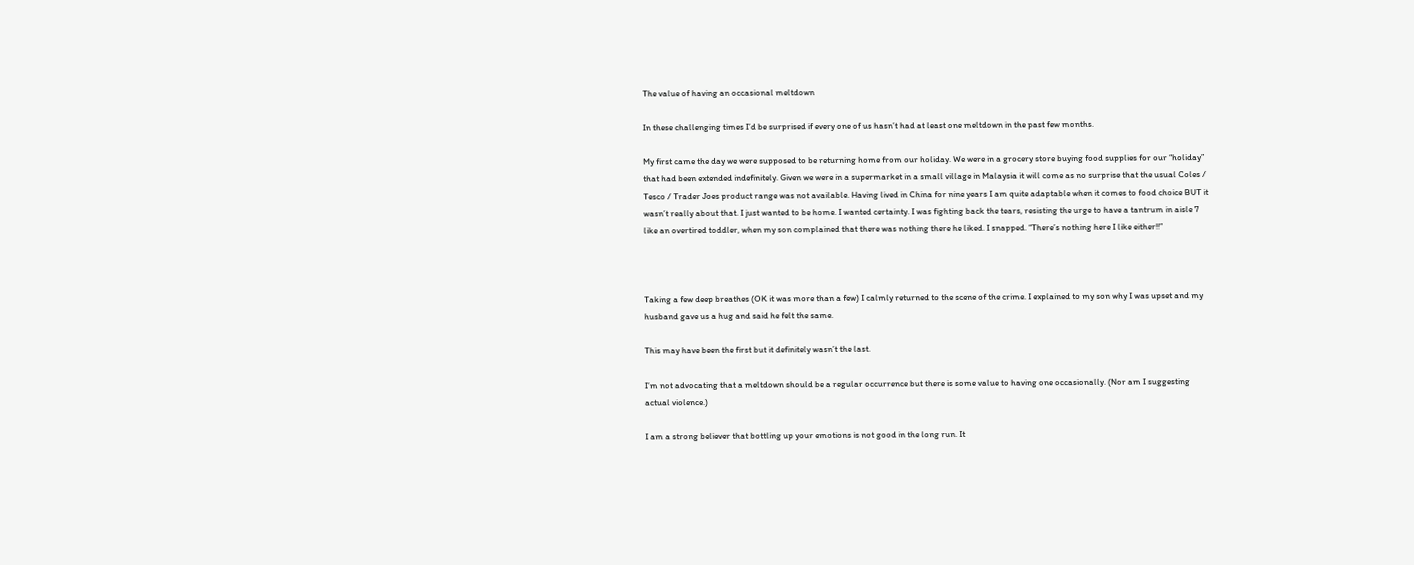The value of having an occasional meltdown

In these challenging times I’d be surprised if every one of us hasn’t had at least one meltdown in the past few months.

My first came the day we were supposed to be returning home from our holiday. We were in a grocery store buying food supplies for our “holiday” that had been extended indefinitely. Given we were in a supermarket in a small village in Malaysia it will come as no surprise that the usual Coles / Tesco / Trader Joes product range was not available. Having lived in China for nine years I am quite adaptable when it comes to food choice BUT it wasn’t really about that. I just wanted to be home. I wanted certainty. I was fighting back the tears, resisting the urge to have a tantrum in aisle 7 like an overtired toddler, when my son complained that there was nothing there he liked. I snapped. “There’s nothing here I like either!!”



Taking a few deep breathes (OK it was more than a few) I calmly returned to the scene of the crime. I explained to my son why I was upset and my husband gave us a hug and said he felt the same.

This may have been the first but it definitely wasn’t the last.

I’m not advocating that a meltdown should be a regular occurrence but there is some value to having one occasionally. (Nor am I suggesting actual violence.)

I am a strong believer that bottling up your emotions is not good in the long run. It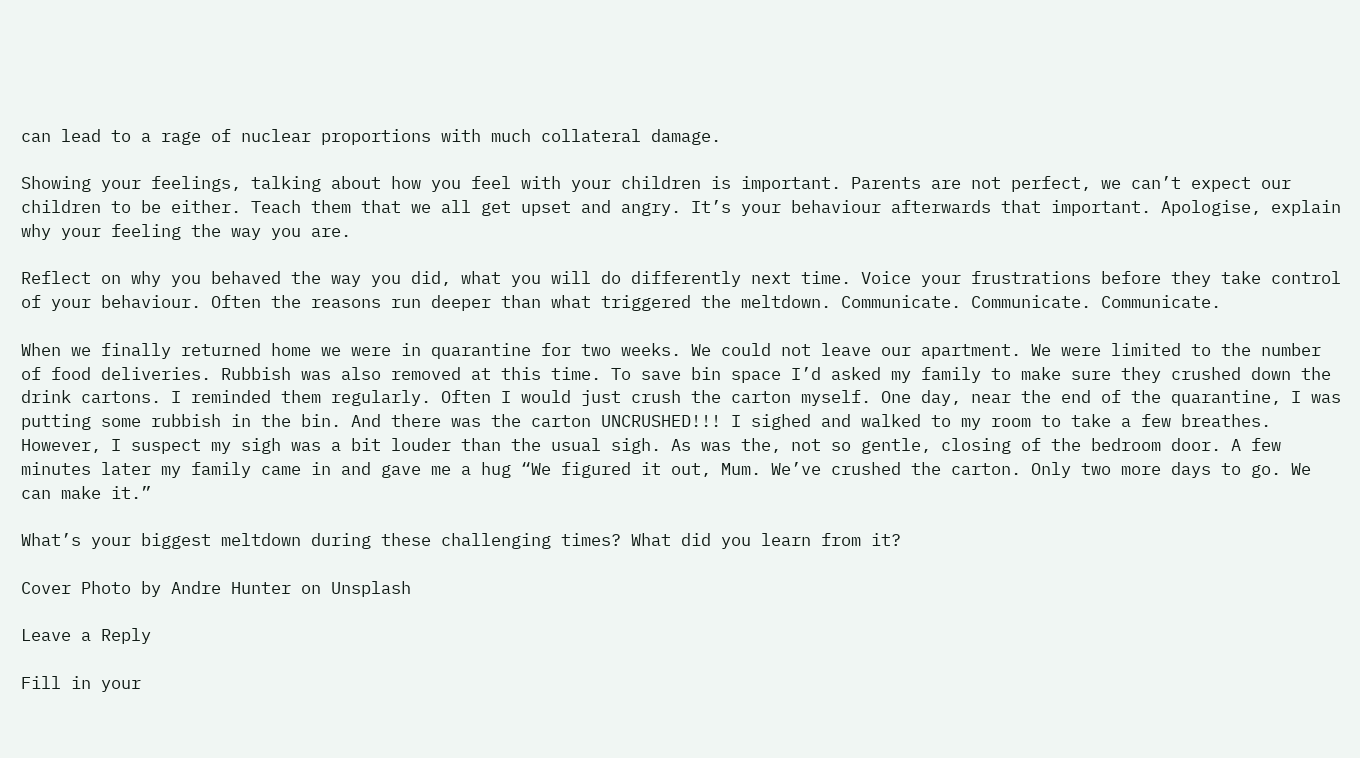can lead to a rage of nuclear proportions with much collateral damage.

Showing your feelings, talking about how you feel with your children is important. Parents are not perfect, we can’t expect our children to be either. Teach them that we all get upset and angry. It’s your behaviour afterwards that important. Apologise, explain why your feeling the way you are.

Reflect on why you behaved the way you did, what you will do differently next time. Voice your frustrations before they take control of your behaviour. Often the reasons run deeper than what triggered the meltdown. Communicate. Communicate. Communicate.

When we finally returned home we were in quarantine for two weeks. We could not leave our apartment. We were limited to the number of food deliveries. Rubbish was also removed at this time. To save bin space I’d asked my family to make sure they crushed down the drink cartons. I reminded them regularly. Often I would just crush the carton myself. One day, near the end of the quarantine, I was putting some rubbish in the bin. And there was the carton UNCRUSHED!!! I sighed and walked to my room to take a few breathes. However, I suspect my sigh was a bit louder than the usual sigh. As was the, not so gentle, closing of the bedroom door. A few minutes later my family came in and gave me a hug “We figured it out, Mum. We’ve crushed the carton. Only two more days to go. We can make it.”

What’s your biggest meltdown during these challenging times? What did you learn from it?

Cover Photo by Andre Hunter on Unsplash

Leave a Reply

Fill in your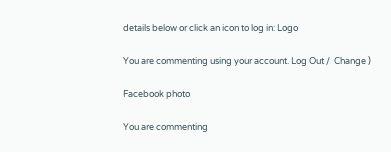details below or click an icon to log in: Logo

You are commenting using your account. Log Out /  Change )

Facebook photo

You are commenting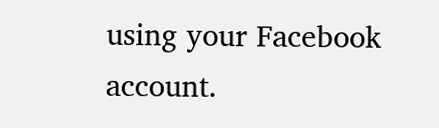using your Facebook account.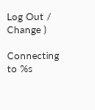Log Out /  Change )

Connecting to %s